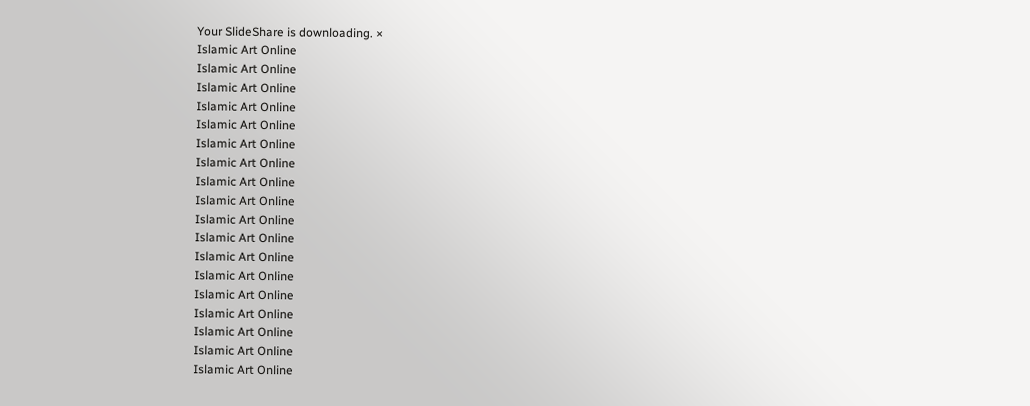Your SlideShare is downloading. ×
Islamic Art Online
Islamic Art Online
Islamic Art Online
Islamic Art Online
Islamic Art Online
Islamic Art Online
Islamic Art Online
Islamic Art Online
Islamic Art Online
Islamic Art Online
Islamic Art Online
Islamic Art Online
Islamic Art Online
Islamic Art Online
Islamic Art Online
Islamic Art Online
Islamic Art Online
Islamic Art Online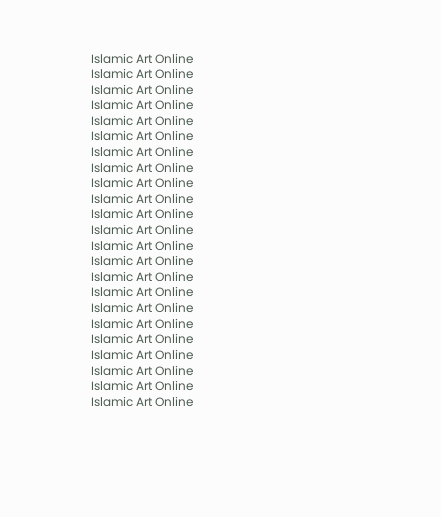Islamic Art Online
Islamic Art Online
Islamic Art Online
Islamic Art Online
Islamic Art Online
Islamic Art Online
Islamic Art Online
Islamic Art Online
Islamic Art Online
Islamic Art Online
Islamic Art Online
Islamic Art Online
Islamic Art Online
Islamic Art Online
Islamic Art Online
Islamic Art Online
Islamic Art Online
Islamic Art Online
Islamic Art Online
Islamic Art Online
Islamic Art Online
Islamic Art Online
Islamic Art Online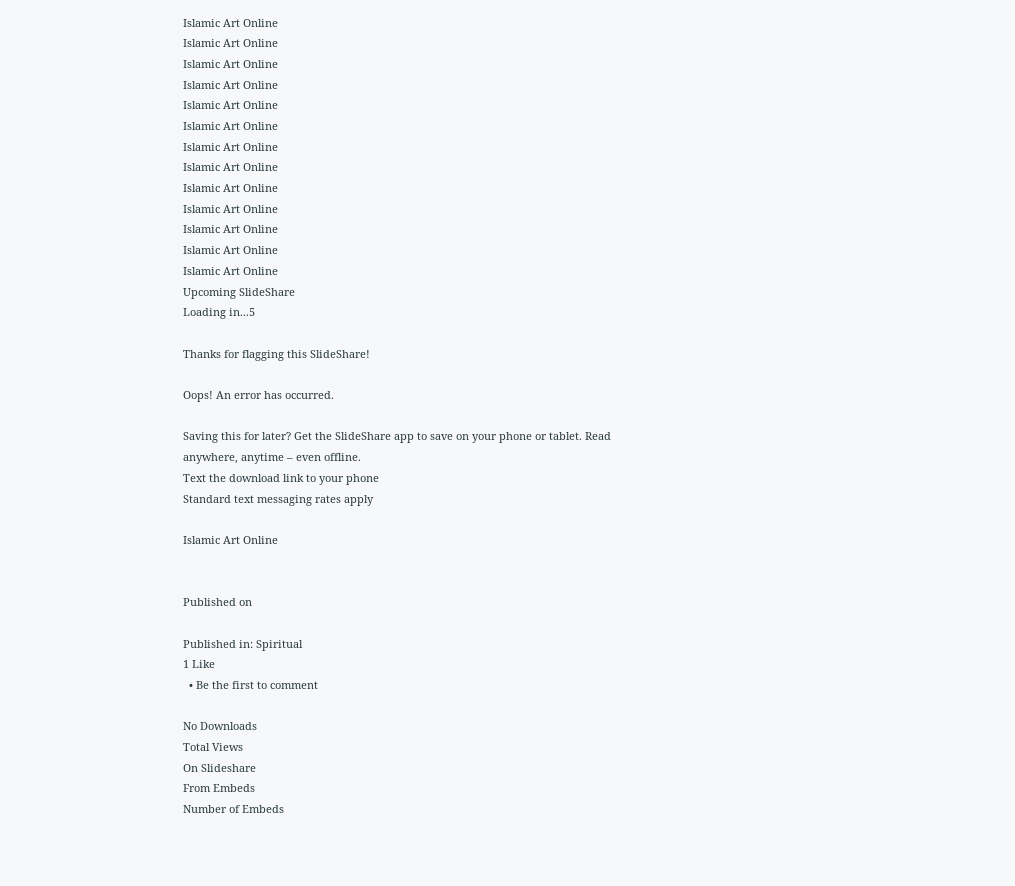Islamic Art Online
Islamic Art Online
Islamic Art Online
Islamic Art Online
Islamic Art Online
Islamic Art Online
Islamic Art Online
Islamic Art Online
Islamic Art Online
Islamic Art Online
Islamic Art Online
Islamic Art Online
Islamic Art Online
Upcoming SlideShare
Loading in...5

Thanks for flagging this SlideShare!

Oops! An error has occurred.

Saving this for later? Get the SlideShare app to save on your phone or tablet. Read anywhere, anytime – even offline.
Text the download link to your phone
Standard text messaging rates apply

Islamic Art Online


Published on

Published in: Spiritual
1 Like
  • Be the first to comment

No Downloads
Total Views
On Slideshare
From Embeds
Number of Embeds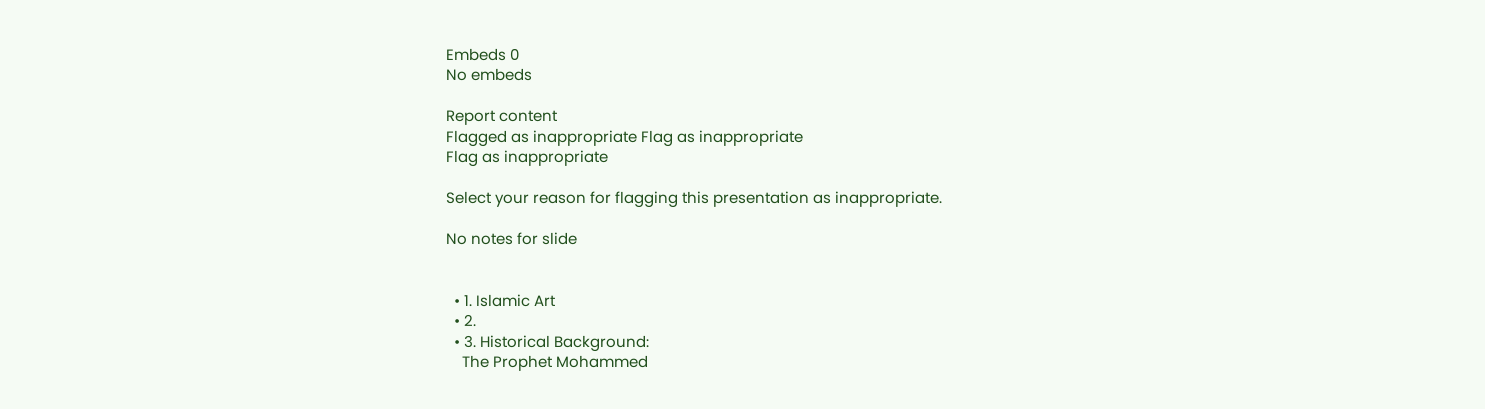Embeds 0
No embeds

Report content
Flagged as inappropriate Flag as inappropriate
Flag as inappropriate

Select your reason for flagging this presentation as inappropriate.

No notes for slide


  • 1. Islamic Art
  • 2.
  • 3. Historical Background:
    The Prophet Mohammed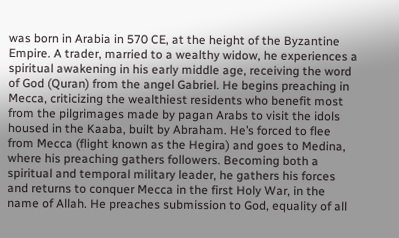was born in Arabia in 570 CE, at the height of the Byzantine Empire. A trader, married to a wealthy widow, he experiences a spiritual awakening in his early middle age, receiving the word of God (Quran) from the angel Gabriel. He begins preaching in Mecca, criticizing the wealthiest residents who benefit most from the pilgrimages made by pagan Arabs to visit the idols housed in the Kaaba, built by Abraham. He’s forced to flee from Mecca (flight known as the Hegira) and goes to Medina, where his preaching gathers followers. Becoming both a spiritual and temporal military leader, he gathers his forces and returns to conquer Mecca in the first Holy War, in the name of Allah. He preaches submission to God, equality of all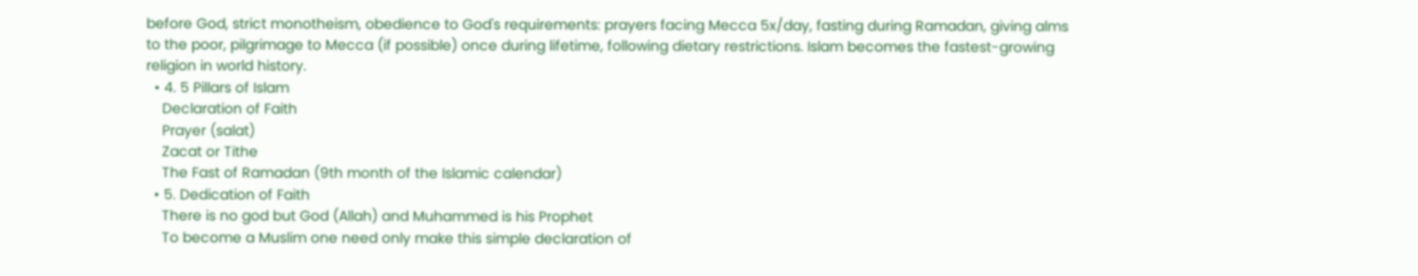before God, strict monotheism, obedience to God's requirements: prayers facing Mecca 5x/day, fasting during Ramadan, giving alms to the poor, pilgrimage to Mecca (if possible) once during lifetime, following dietary restrictions. Islam becomes the fastest-growing religion in world history.
  • 4. 5 Pillars of Islam
    Declaration of Faith
    Prayer (salat)
    Zacat or Tithe
    The Fast of Ramadan (9th month of the Islamic calendar)
  • 5. Dedication of Faith
    There is no god but God (Allah) and Muhammed is his Prophet
    To become a Muslim one need only make this simple declaration of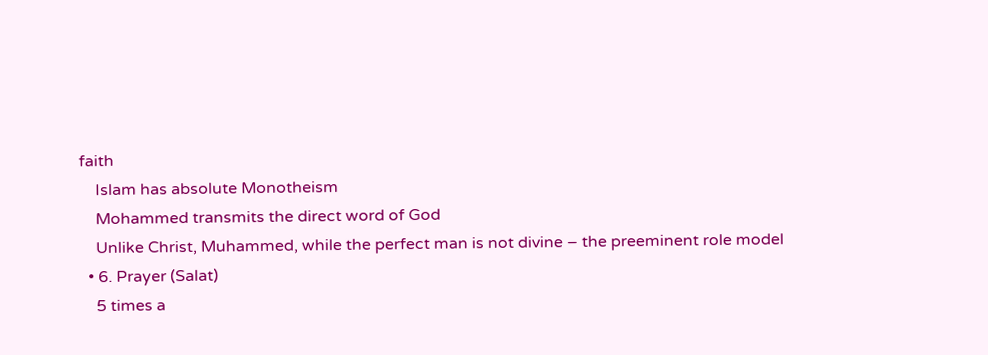faith
    Islam has absolute Monotheism
    Mohammed transmits the direct word of God
    Unlike Christ, Muhammed, while the perfect man is not divine – the preeminent role model
  • 6. Prayer (Salat)
    5 times a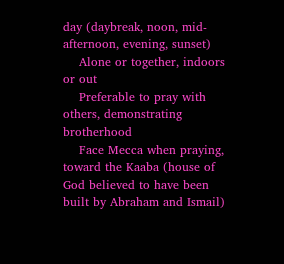day (daybreak, noon, mid-afternoon, evening, sunset)
    Alone or together, indoors or out
    Preferable to pray with others, demonstrating brotherhood
    Face Mecca when praying, toward the Kaaba (house of God believed to have been built by Abraham and Ismail)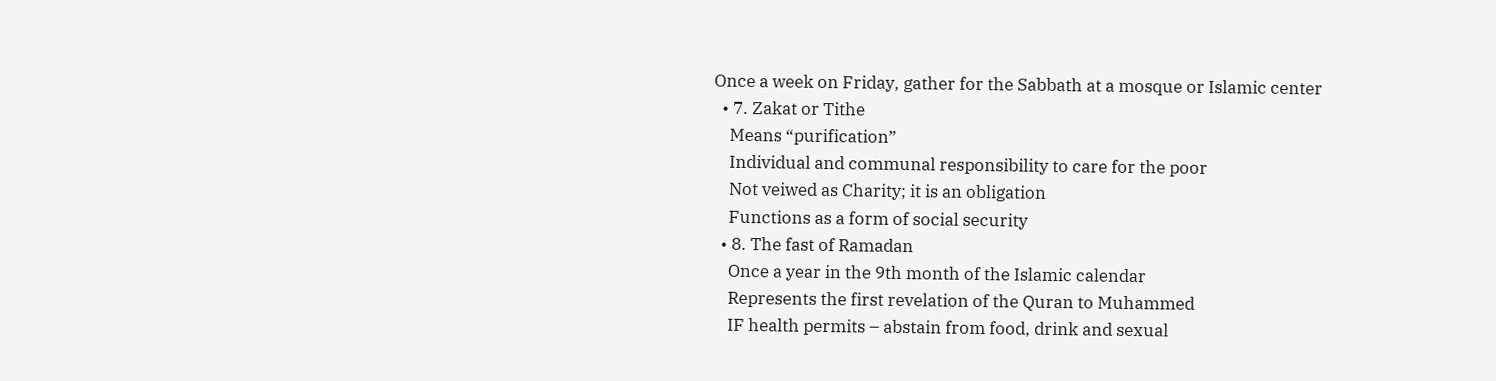Once a week on Friday, gather for the Sabbath at a mosque or Islamic center
  • 7. Zakat or Tithe
    Means “purification”
    Individual and communal responsibility to care for the poor
    Not veiwed as Charity; it is an obligation
    Functions as a form of social security
  • 8. The fast of Ramadan
    Once a year in the 9th month of the Islamic calendar
    Represents the first revelation of the Quran to Muhammed
    IF health permits – abstain from food, drink and sexual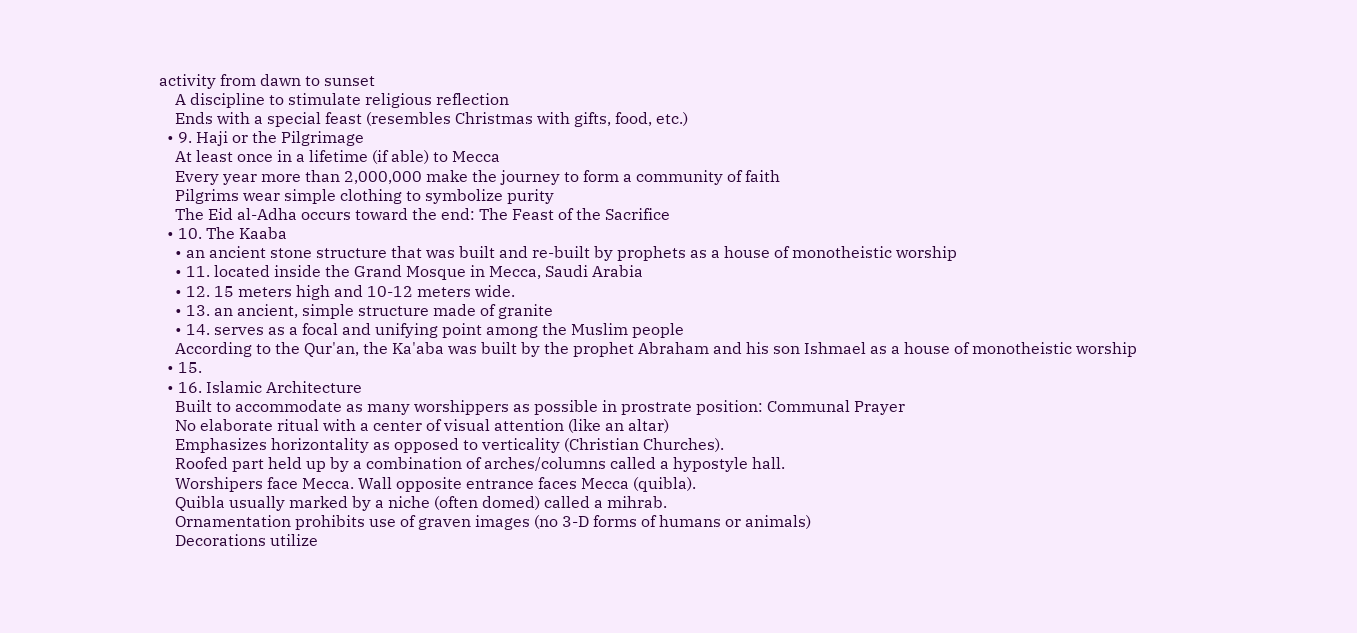activity from dawn to sunset
    A discipline to stimulate religious reflection
    Ends with a special feast (resembles Christmas with gifts, food, etc.)
  • 9. Haji or the Pilgrimage
    At least once in a lifetime (if able) to Mecca
    Every year more than 2,000,000 make the journey to form a community of faith
    Pilgrims wear simple clothing to symbolize purity
    The Eid al-Adha occurs toward the end: The Feast of the Sacrifice
  • 10. The Kaaba
    • an ancient stone structure that was built and re-built by prophets as a house of monotheistic worship
    • 11. located inside the Grand Mosque in Mecca, Saudi Arabia
    • 12. 15 meters high and 10-12 meters wide.
    • 13. an ancient, simple structure made of granite
    • 14. serves as a focal and unifying point among the Muslim people
    According to the Qur'an, the Ka'aba was built by the prophet Abraham and his son Ishmael as a house of monotheistic worship
  • 15.
  • 16. Islamic Architecture
    Built to accommodate as many worshippers as possible in prostrate position: Communal Prayer
    No elaborate ritual with a center of visual attention (like an altar)
    Emphasizes horizontality as opposed to verticality (Christian Churches).
    Roofed part held up by a combination of arches/columns called a hypostyle hall.
    Worshipers face Mecca. Wall opposite entrance faces Mecca (quibla).
    Quibla usually marked by a niche (often domed) called a mihrab.
    Ornamentation prohibits use of graven images (no 3-D forms of humans or animals)
    Decorations utilize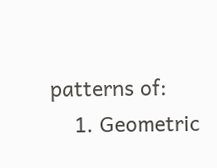patterns of:
    1. Geometric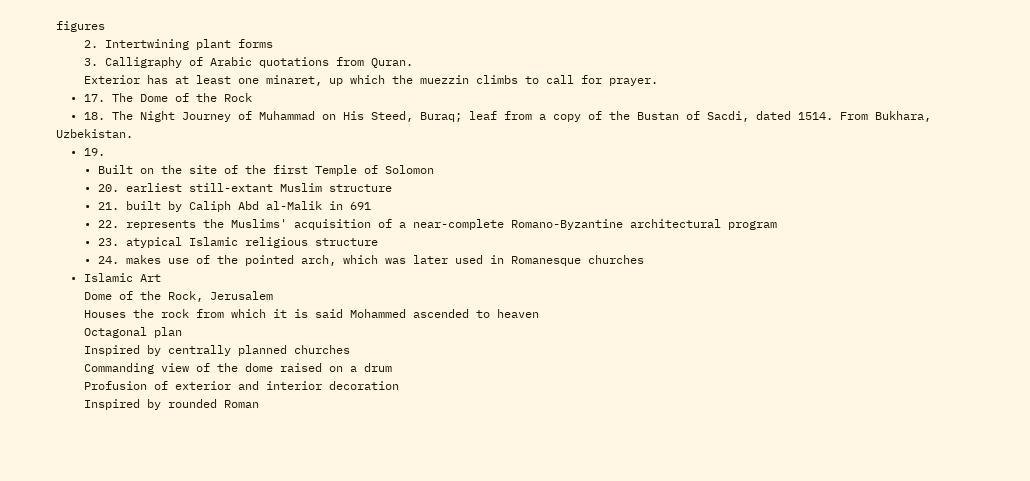figures
    2. Intertwining plant forms
    3. Calligraphy of Arabic quotations from Quran.
    Exterior has at least one minaret, up which the muezzin climbs to call for prayer.
  • 17. The Dome of the Rock
  • 18. The Night Journey of Muhammad on His Steed, Buraq; leaf from a copy of the Bustan of Sacdi, dated 1514. From Bukhara, Uzbekistan.
  • 19.
    • Built on the site of the first Temple of Solomon
    • 20. earliest still-extant Muslim structure
    • 21. built by Caliph Abd al-Malik in 691
    • 22. represents the Muslims' acquisition of a near-complete Romano-Byzantine architectural program
    • 23. atypical Islamic religious structure
    • 24. makes use of the pointed arch, which was later used in Romanesque churches
  • Islamic Art
    Dome of the Rock, Jerusalem
    Houses the rock from which it is said Mohammed ascended to heaven
    Octagonal plan
    Inspired by centrally planned churches
    Commanding view of the dome raised on a drum
    Profusion of exterior and interior decoration
    Inspired by rounded Roman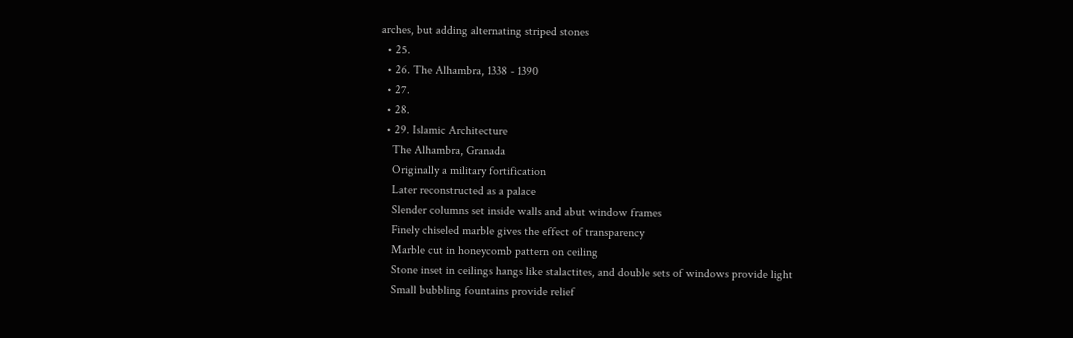arches, but adding alternating striped stones
  • 25.
  • 26. The Alhambra, 1338 - 1390
  • 27.
  • 28.
  • 29. Islamic Architecture
    The Alhambra, Granada
    Originally a military fortification
    Later reconstructed as a palace
    Slender columns set inside walls and abut window frames
    Finely chiseled marble gives the effect of transparency
    Marble cut in honeycomb pattern on ceiling
    Stone inset in ceilings hangs like stalactites, and double sets of windows provide light
    Small bubbling fountains provide relief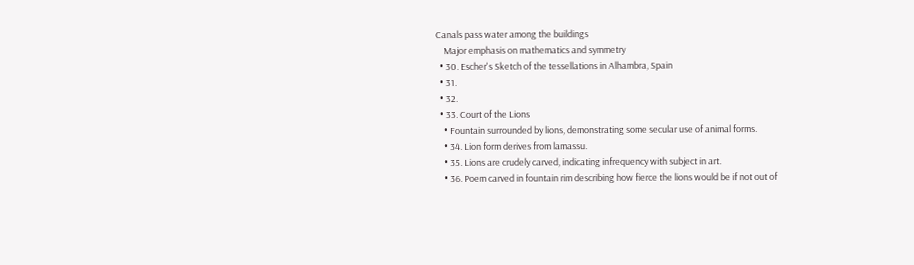Canals pass water among the buildings
    Major emphasis on mathematics and symmetry
  • 30. Escher's Sketch of the tessellations in Alhambra, Spain
  • 31.
  • 32.
  • 33. Court of the Lions
    • Fountain surrounded by lions, demonstrating some secular use of animal forms.
    • 34. Lion form derives from lamassu.
    • 35. Lions are crudely carved, indicating infrequency with subject in art.
    • 36. Poem carved in fountain rim describing how fierce the lions would be if not out of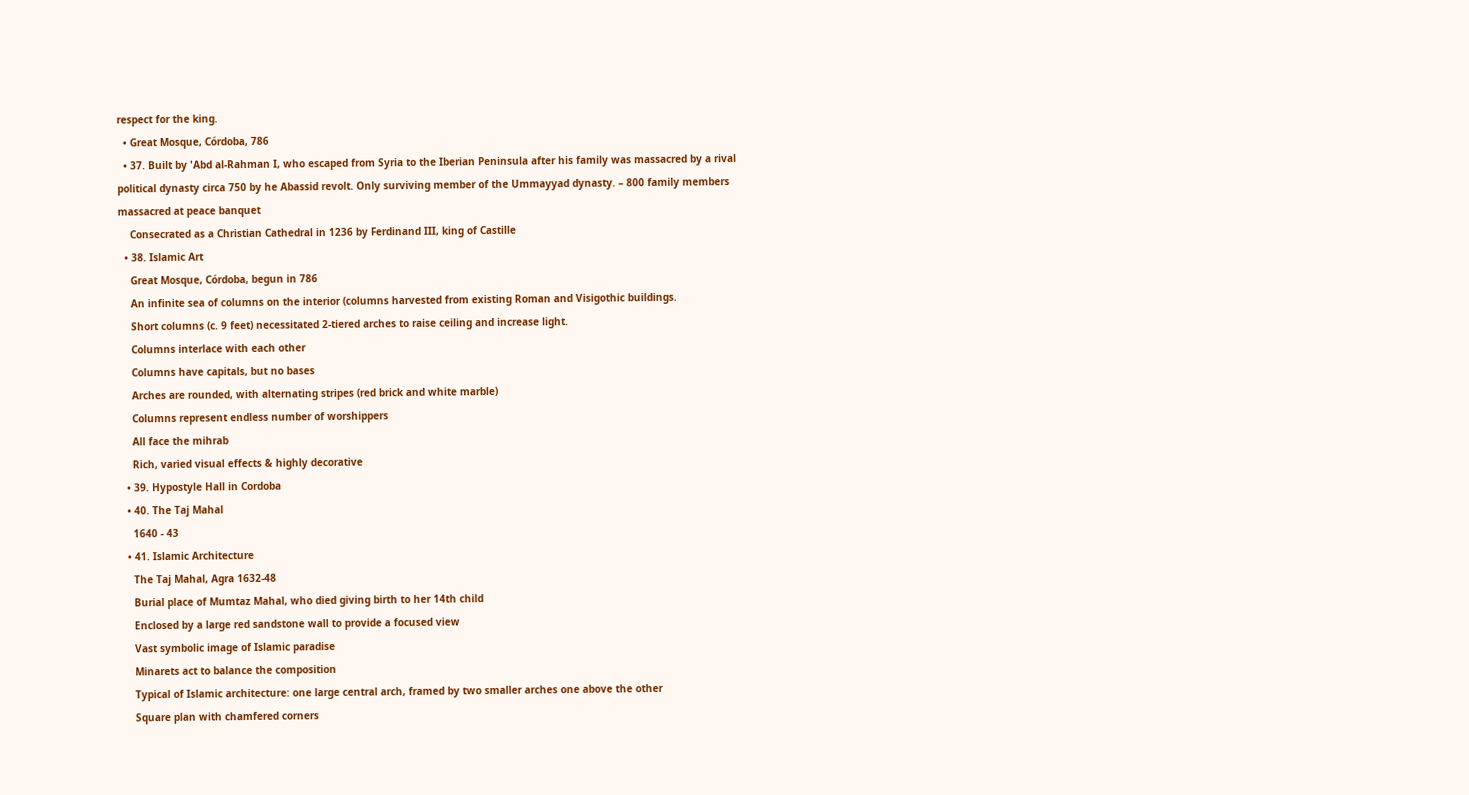respect for the king.
  • Great Mosque, Córdoba, 786
  • 37. Built by 'Abd al-Rahman I, who escaped from Syria to the Iberian Peninsula after his family was massacred by a rival political dynasty circa 750 by he Abassid revolt. Only surviving member of the Ummayyad dynasty. – 800 family members massacred at peace banquet
    Consecrated as a Christian Cathedral in 1236 by Ferdinand III, king of Castille
  • 38. Islamic Art
    Great Mosque, Córdoba, begun in 786
    An infinite sea of columns on the interior (columns harvested from existing Roman and Visigothic buildings.
    Short columns (c. 9 feet) necessitated 2-tiered arches to raise ceiling and increase light.
    Columns interlace with each other
    Columns have capitals, but no bases
    Arches are rounded, with alternating stripes (red brick and white marble)
    Columns represent endless number of worshippers
    All face the mihrab
    Rich, varied visual effects & highly decorative
  • 39. Hypostyle Hall in Cordoba
  • 40. The Taj Mahal
    1640 - 43
  • 41. Islamic Architecture
    The Taj Mahal, Agra 1632-48
    Burial place of Mumtaz Mahal, who died giving birth to her 14th child
    Enclosed by a large red sandstone wall to provide a focused view
    Vast symbolic image of Islamic paradise
    Minarets act to balance the composition
    Typical of Islamic architecture: one large central arch, framed by two smaller arches one above the other
    Square plan with chamfered corners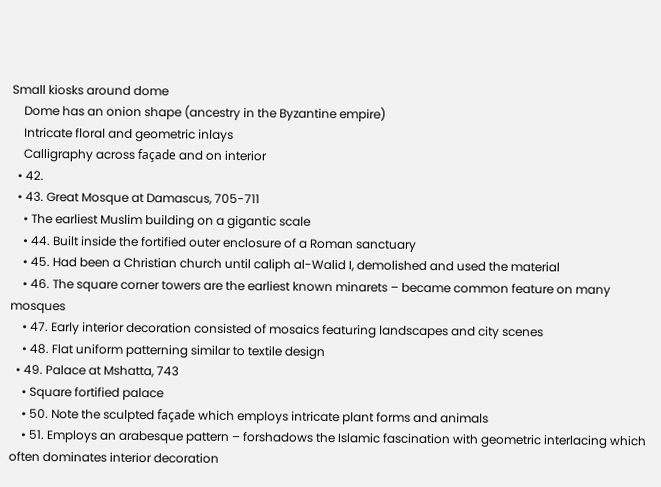Small kiosks around dome
    Dome has an onion shape (ancestry in the Byzantine empire)
    Intricate floral and geometric inlays
    Calligraphy across façade and on interior
  • 42.
  • 43. Great Mosque at Damascus, 705-711
    • The earliest Muslim building on a gigantic scale
    • 44. Built inside the fortified outer enclosure of a Roman sanctuary
    • 45. Had been a Christian church until caliph al-Walid I, demolished and used the material
    • 46. The square corner towers are the earliest known minarets – became common feature on many mosques
    • 47. Early interior decoration consisted of mosaics featuring landscapes and city scenes
    • 48. Flat uniform patterning similar to textile design
  • 49. Palace at Mshatta, 743
    • Square fortified palace
    • 50. Note the sculpted façade which employs intricate plant forms and animals
    • 51. Employs an arabesque pattern – forshadows the Islamic fascination with geometric interlacing which often dominates interior decoration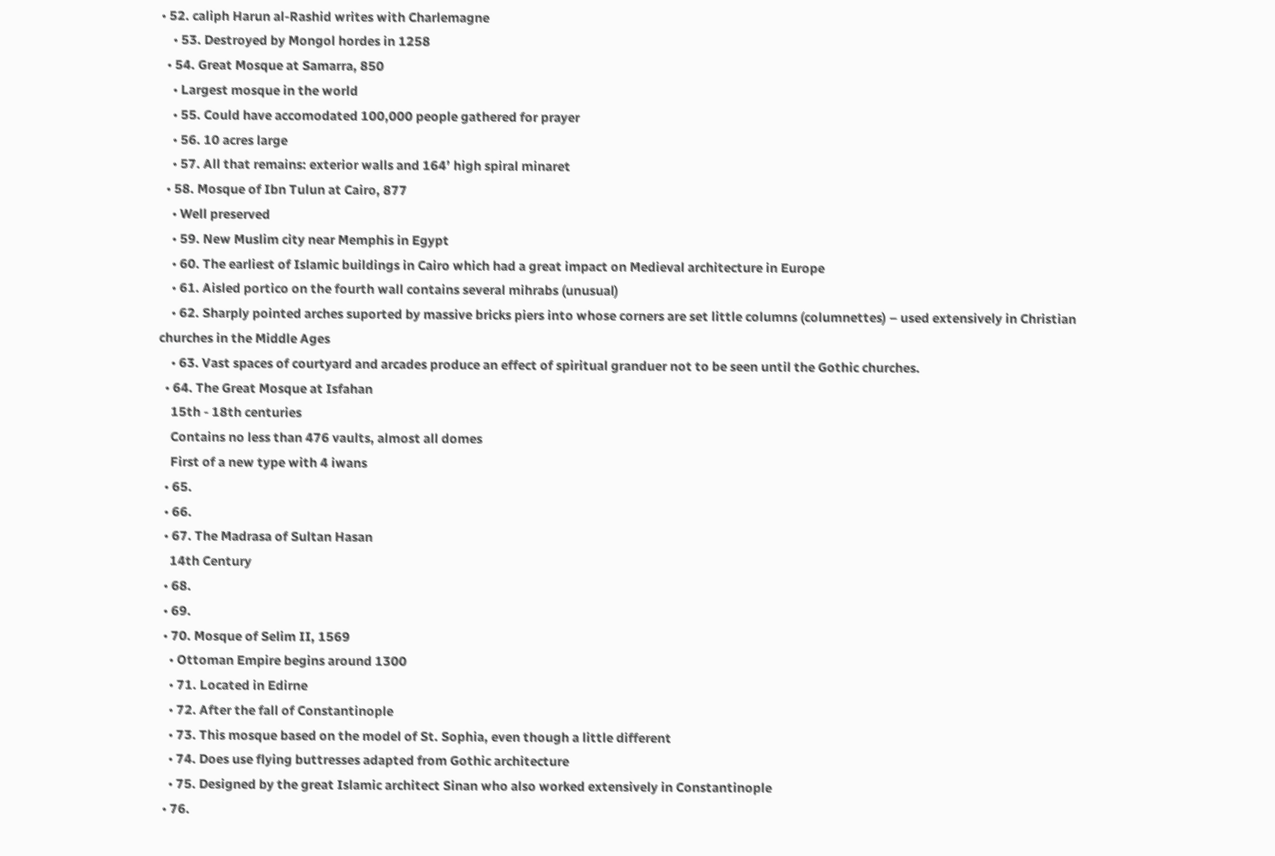• 52. caliph Harun al-Rashid writes with Charlemagne
    • 53. Destroyed by Mongol hordes in 1258
  • 54. Great Mosque at Samarra, 850
    • Largest mosque in the world
    • 55. Could have accomodated 100,000 people gathered for prayer
    • 56. 10 acres large
    • 57. All that remains: exterior walls and 164’ high spiral minaret
  • 58. Mosque of Ibn Tulun at Cairo, 877
    • Well preserved
    • 59. New Muslim city near Memphis in Egypt
    • 60. The earliest of Islamic buildings in Cairo which had a great impact on Medieval architecture in Europe
    • 61. Aisled portico on the fourth wall contains several mihrabs (unusual)
    • 62. Sharply pointed arches suported by massive bricks piers into whose corners are set little columns (columnettes) – used extensively in Christian churches in the Middle Ages
    • 63. Vast spaces of courtyard and arcades produce an effect of spiritual granduer not to be seen until the Gothic churches.
  • 64. The Great Mosque at Isfahan
    15th - 18th centuries
    Contains no less than 476 vaults, almost all domes
    First of a new type with 4 iwans
  • 65.
  • 66.
  • 67. The Madrasa of Sultan Hasan
    14th Century
  • 68.
  • 69.
  • 70. Mosque of Selim II, 1569
    • Ottoman Empire begins around 1300
    • 71. Located in Edirne
    • 72. After the fall of Constantinople
    • 73. This mosque based on the model of St. Sophia, even though a little different
    • 74. Does use flying buttresses adapted from Gothic architecture
    • 75. Designed by the great Islamic architect Sinan who also worked extensively in Constantinople
  • 76.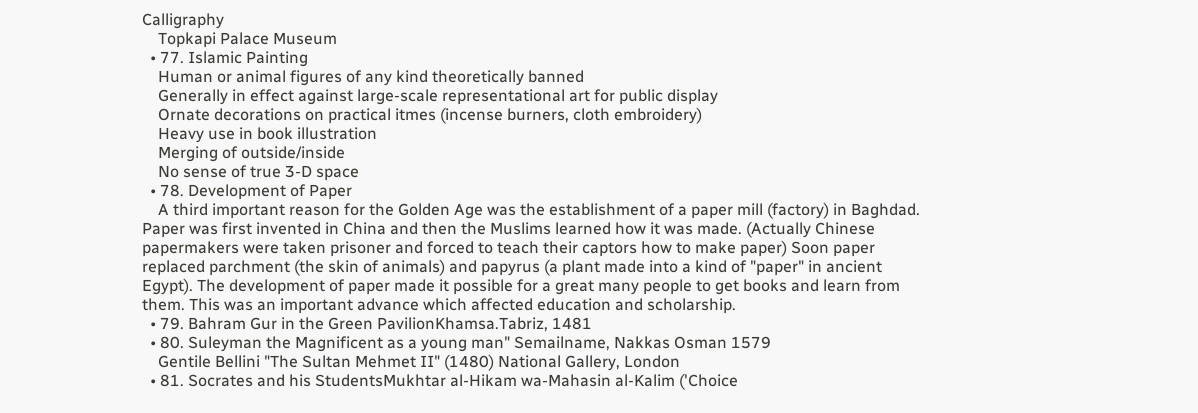Calligraphy
    Topkapi Palace Museum
  • 77. Islamic Painting
    Human or animal figures of any kind theoretically banned
    Generally in effect against large-scale representational art for public display
    Ornate decorations on practical itmes (incense burners, cloth embroidery)
    Heavy use in book illustration
    Merging of outside/inside
    No sense of true 3-D space
  • 78. Development of Paper
    A third important reason for the Golden Age was the establishment of a paper mill (factory) in Baghdad. Paper was first invented in China and then the Muslims learned how it was made. (Actually Chinese papermakers were taken prisoner and forced to teach their captors how to make paper) Soon paper replaced parchment (the skin of animals) and papyrus (a plant made into a kind of "paper" in ancient Egypt). The development of paper made it possible for a great many people to get books and learn from them. This was an important advance which affected education and scholarship.
  • 79. Bahram Gur in the Green PavilionKhamsa.Tabriz, 1481
  • 80. Suleyman the Magnificent as a young man" Semailname, Nakkas Osman 1579
    Gentile Bellini "The Sultan Mehmet II" (1480) National Gallery, London
  • 81. Socrates and his StudentsMukhtar al-Hikam wa-Mahasin al-Kalim ('Choice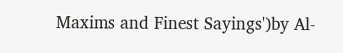Maxims and Finest Sayings')by Al-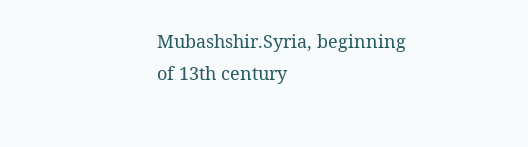Mubashshir.Syria, beginning of 13th century